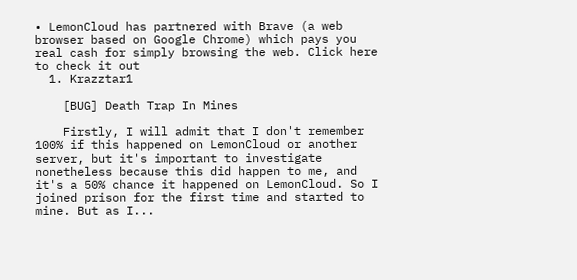• LemonCloud has partnered with Brave (a web browser based on Google Chrome) which pays you real cash for simply browsing the web. Click here to check it out
  1. Krazztar1

    [BUG] Death Trap In Mines

    Firstly, I will admit that I don't remember 100% if this happened on LemonCloud or another server, but it's important to investigate nonetheless because this did happen to me, and it's a 50% chance it happened on LemonCloud. So I joined prison for the first time and started to mine. But as I...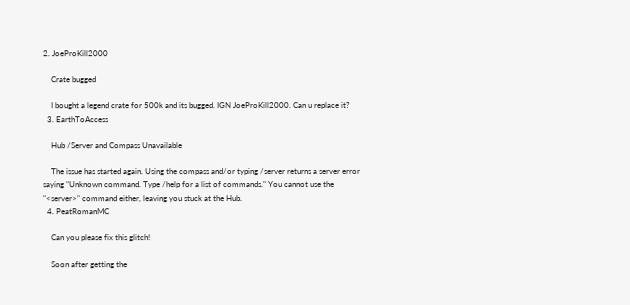2. JoeProKill2000

    Crate bugged

    I bought a legend crate for 500k and its bugged. IGN JoeProKill2000. Can u replace it?
  3. EarthToAccess

    Hub /Server and Compass Unavailable

    The issue has started again. Using the compass and/or typing /server returns a server error saying "Unknown command. Type /help for a list of commands." You cannot use the "<server>" command either, leaving you stuck at the Hub.
  4. PeatRomanMC

    Can you please fix this glitch!

    Soon after getting the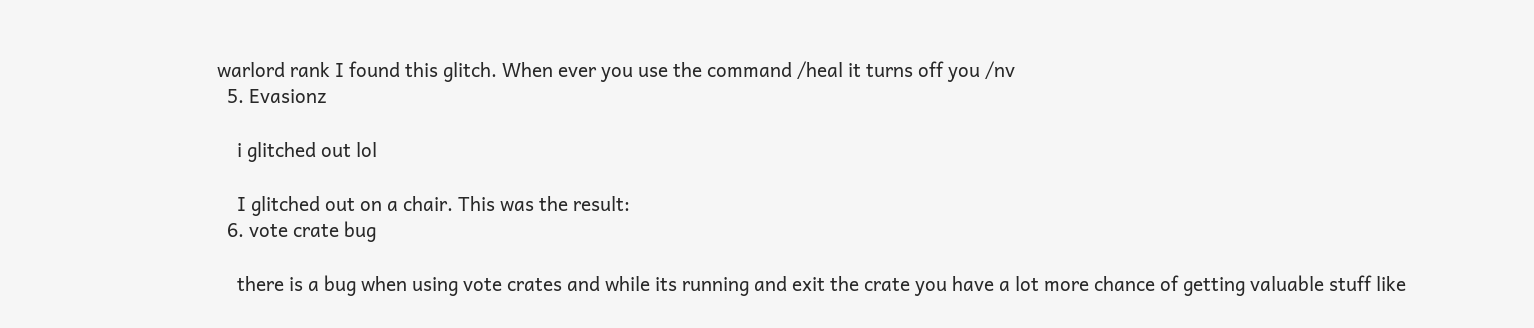warlord rank I found this glitch. When ever you use the command /heal it turns off you /nv
  5. Evasionz

    i glitched out lol

    I glitched out on a chair. This was the result:
  6. vote crate bug

    there is a bug when using vote crates and while its running and exit the crate you have a lot more chance of getting valuable stuff like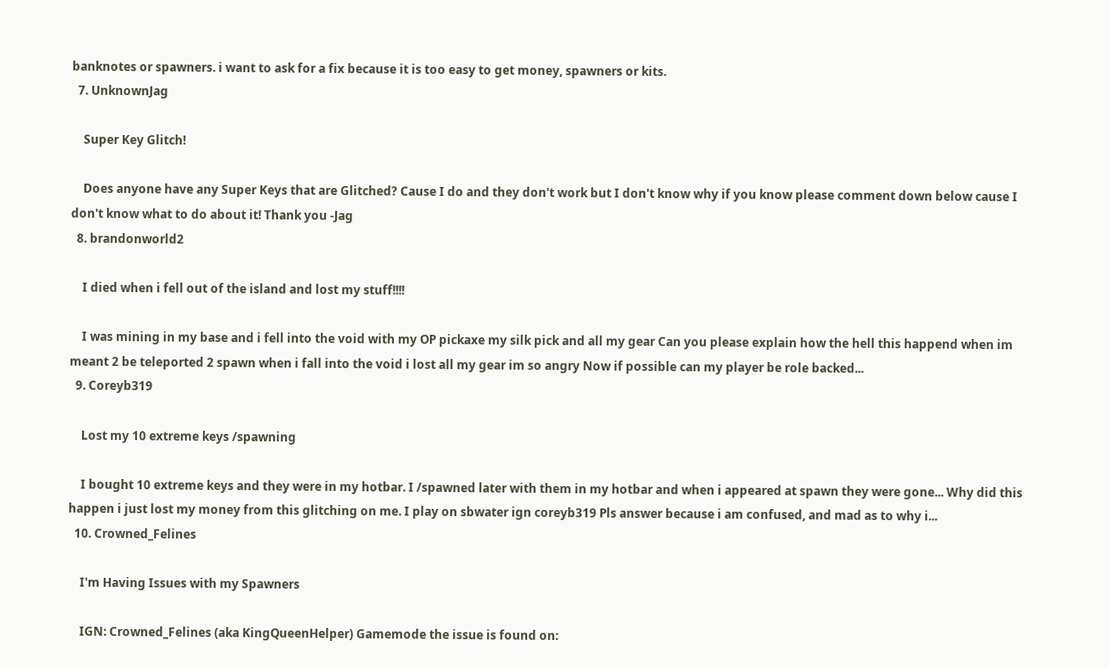banknotes or spawners. i want to ask for a fix because it is too easy to get money, spawners or kits.
  7. UnknownJag

    Super Key Glitch!

    Does anyone have any Super Keys that are Glitched? Cause I do and they don't work but I don't know why if you know please comment down below cause I don't know what to do about it! Thank you -Jag
  8. brandonworld2

    I died when i fell out of the island and lost my stuff!!!!

    I was mining in my base and i fell into the void with my OP pickaxe my silk pick and all my gear Can you please explain how the hell this happend when im meant 2 be teleported 2 spawn when i fall into the void i lost all my gear im so angry Now if possible can my player be role backed...
  9. Coreyb319

    Lost my 10 extreme keys /spawning

    I bought 10 extreme keys and they were in my hotbar. I /spawned later with them in my hotbar and when i appeared at spawn they were gone... Why did this happen i just lost my money from this glitching on me. I play on sbwater ign coreyb319 Pls answer because i am confused, and mad as to why i...
  10. Crowned_Felines

    I'm Having Issues with my Spawners

    IGN: Crowned_Felines (aka KingQueenHelper) Gamemode the issue is found on: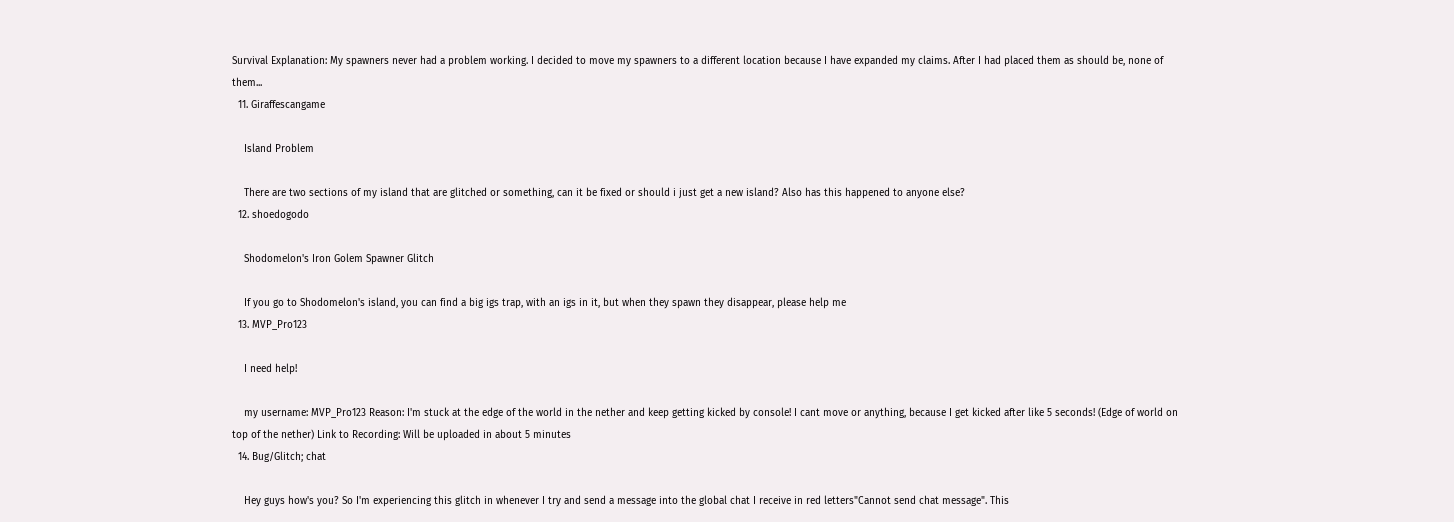Survival Explanation: My spawners never had a problem working. I decided to move my spawners to a different location because I have expanded my claims. After I had placed them as should be, none of them...
  11. Giraffescangame

    Island Problem

    There are two sections of my island that are glitched or something, can it be fixed or should i just get a new island? Also has this happened to anyone else?
  12. shoedogodo

    Shodomelon's Iron Golem Spawner Glitch

    If you go to Shodomelon's island, you can find a big igs trap, with an igs in it, but when they spawn they disappear, please help me
  13. MVP_Pro123

    I need help!

    my username: MVP_Pro123 Reason: I'm stuck at the edge of the world in the nether and keep getting kicked by console! I cant move or anything, because I get kicked after like 5 seconds! (Edge of world on top of the nether) Link to Recording: Will be uploaded in about 5 minutes
  14. Bug/Glitch; chat

    Hey guys how's you? So I'm experiencing this glitch in whenever I try and send a message into the global chat I receive in red letters"Cannot send chat message". This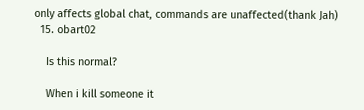only affects global chat, commands are unaffected(thank Jah)
  15. obart02

    Is this normal?

    When i kill someone it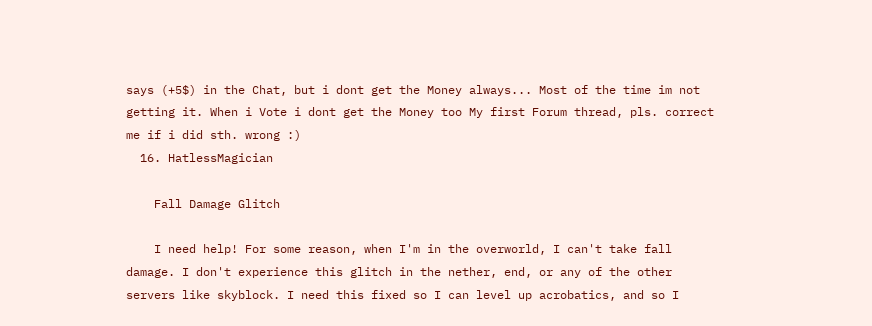says (+5$) in the Chat, but i dont get the Money always... Most of the time im not getting it. When i Vote i dont get the Money too My first Forum thread, pls. correct me if i did sth. wrong :)
  16. HatlessMagician

    Fall Damage Glitch

    I need help! For some reason, when I'm in the overworld, I can't take fall damage. I don't experience this glitch in the nether, end, or any of the other servers like skyblock. I need this fixed so I can level up acrobatics, and so I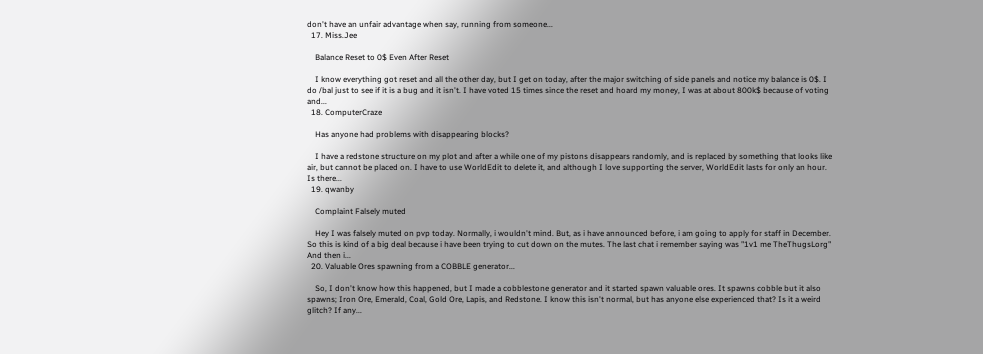don't have an unfair advantage when say, running from someone...
  17. Miss.Jee

    Balance Reset to 0$ Even After Reset

    I know everything got reset and all the other day, but I get on today, after the major switching of side panels and notice my balance is 0$. I do /bal just to see if it is a bug and it isn't. I have voted 15 times since the reset and hoard my money, I was at about 800k$ because of voting and...
  18. ComputerCraze

    Has anyone had problems with disappearing blocks?

    I have a redstone structure on my plot and after a while one of my pistons disappears randomly, and is replaced by something that looks like air, but cannot be placed on. I have to use WorldEdit to delete it, and although I love supporting the server, WorldEdit lasts for only an hour. Is there...
  19. qwanby

    Complaint Falsely muted

    Hey I was falsely muted on pvp today. Normally, i wouldn't mind. But, as i have announced before, i am going to apply for staff in December. So this is kind of a big deal because i have been trying to cut down on the mutes. The last chat i remember saying was "1v1 me TheThugsLorg" And then i...
  20. Valuable Ores spawning from a COBBLE generator...

    So, I don't know how this happened, but I made a cobblestone generator and it started spawn valuable ores. It spawns cobble but it also spawns; Iron Ore, Emerald, Coal, Gold Ore, Lapis, and Redstone. I know this isn't normal, but has anyone else experienced that? Is it a weird glitch? If any...